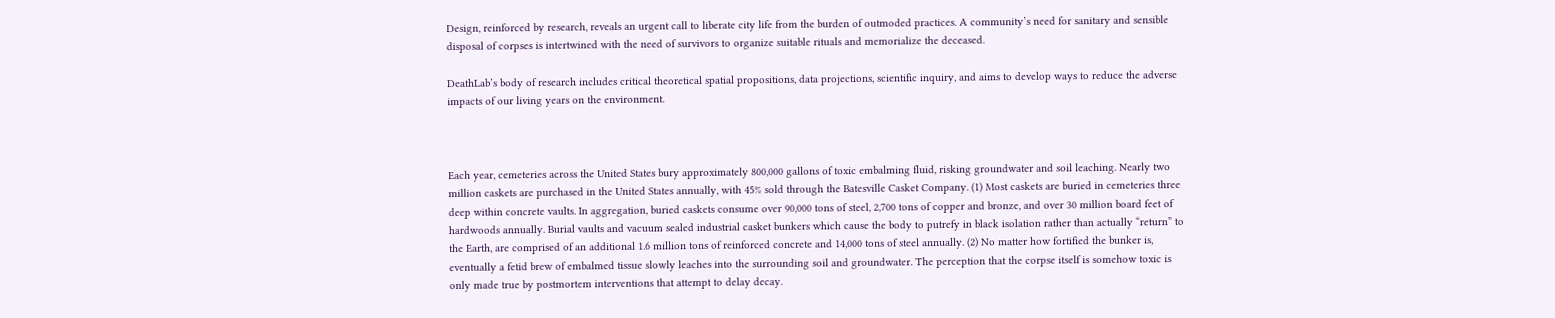Design, reinforced by research, reveals an urgent call to liberate city life from the burden of outmoded practices. A community’s need for sanitary and sensible disposal of corpses is intertwined with the need of survivors to organize suitable rituals and memorialize the deceased.

DeathLab’s body of research includes critical theoretical spatial propositions, data projections, scientific inquiry, and aims to develop ways to reduce the adverse impacts of our living years on the environment.



Each year, cemeteries across the United States bury approximately 800,000 gallons of toxic embalming fluid, risking groundwater and soil leaching. Nearly two million caskets are purchased in the United States annually, with 45% sold through the Batesville Casket Company. (1) Most caskets are buried in cemeteries three deep within concrete vaults. In aggregation, buried caskets consume over 90,000 tons of steel, 2,700 tons of copper and bronze, and over 30 million board feet of hardwoods annually. Burial vaults and vacuum sealed industrial casket bunkers which cause the body to putrefy in black isolation rather than actually “return” to the Earth, are comprised of an additional 1.6 million tons of reinforced concrete and 14,000 tons of steel annually. (2) No matter how fortified the bunker is, eventually a fetid brew of embalmed tissue slowly leaches into the surrounding soil and groundwater. The perception that the corpse itself is somehow toxic is only made true by postmortem interventions that attempt to delay decay.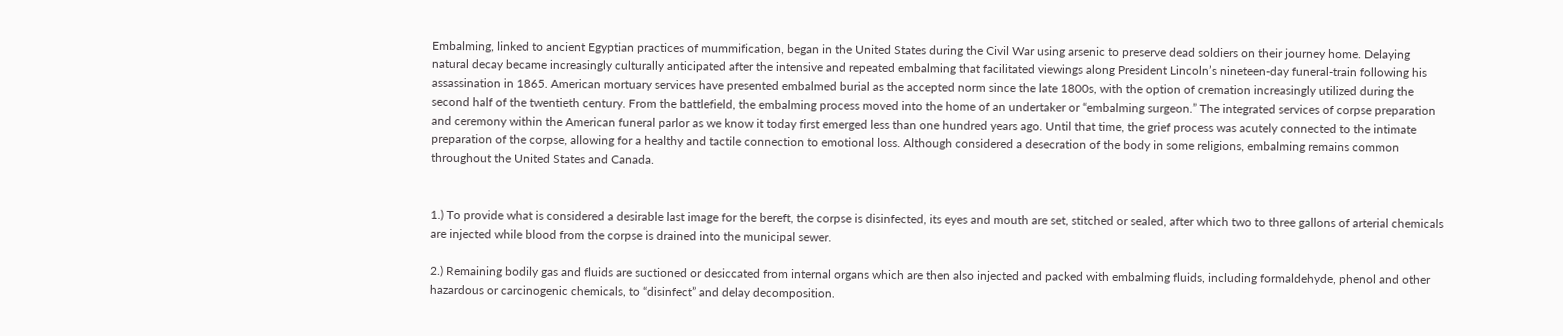Embalming, linked to ancient Egyptian practices of mummification, began in the United States during the Civil War using arsenic to preserve dead soldiers on their journey home. Delaying natural decay became increasingly culturally anticipated after the intensive and repeated embalming that facilitated viewings along President Lincoln’s nineteen-day funeral-train following his assassination in 1865. American mortuary services have presented embalmed burial as the accepted norm since the late 1800s, with the option of cremation increasingly utilized during the second half of the twentieth century. From the battlefield, the embalming process moved into the home of an undertaker or “embalming surgeon.” The integrated services of corpse preparation and ceremony within the American funeral parlor as we know it today first emerged less than one hundred years ago. Until that time, the grief process was acutely connected to the intimate preparation of the corpse, allowing for a healthy and tactile connection to emotional loss. Although considered a desecration of the body in some religions, embalming remains common throughout the United States and Canada.


1.) To provide what is considered a desirable last image for the bereft, the corpse is disinfected, its eyes and mouth are set, stitched or sealed, after which two to three gallons of arterial chemicals are injected while blood from the corpse is drained into the municipal sewer.

2.) Remaining bodily gas and fluids are suctioned or desiccated from internal organs which are then also injected and packed with embalming fluids, including formaldehyde, phenol and other hazardous or carcinogenic chemicals, to “disinfect” and delay decomposition.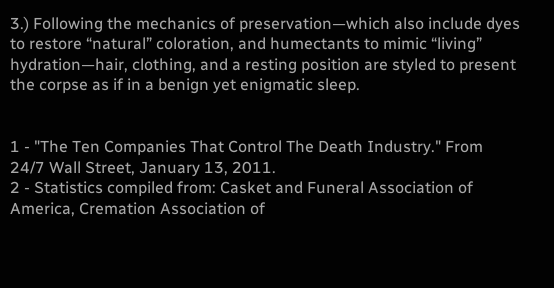3.) Following the mechanics of preservation—which also include dyes to restore “natural” coloration, and humectants to mimic “living” hydration—hair, clothing, and a resting position are styled to present the corpse as if in a benign yet enigmatic sleep.


1 - "The Ten Companies That Control The Death Industry." From 24/7 Wall Street, January 13, 2011.
2 - Statistics compiled from: Casket and Funeral Association of America, Cremation Association of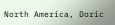North America, Doric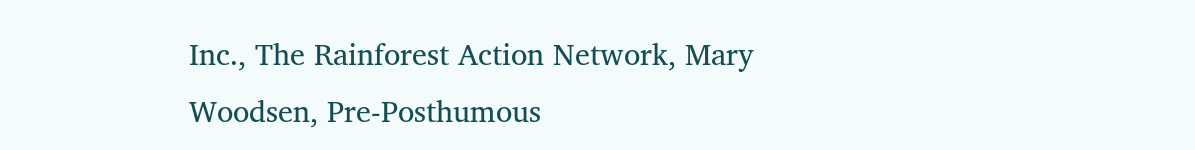Inc., The Rainforest Action Network, Mary Woodsen, Pre-Posthumous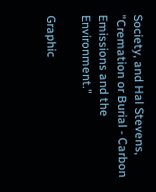Society, and Hal Stevens, "Cremation or Burial - Carbon Emissions and the Environment."

Graphic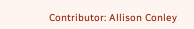Contributor: Allison Conley